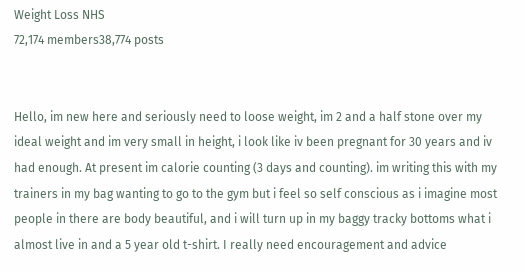Weight Loss NHS
72,174 members38,774 posts


Hello, im new here and seriously need to loose weight, im 2 and a half stone over my ideal weight and im very small in height, i look like iv been pregnant for 30 years and iv had enough. At present im calorie counting (3 days and counting). im writing this with my trainers in my bag wanting to go to the gym but i feel so self conscious as i imagine most people in there are body beautiful, and i will turn up in my baggy tracky bottoms what i almost live in and a 5 year old t-shirt. I really need encouragement and advice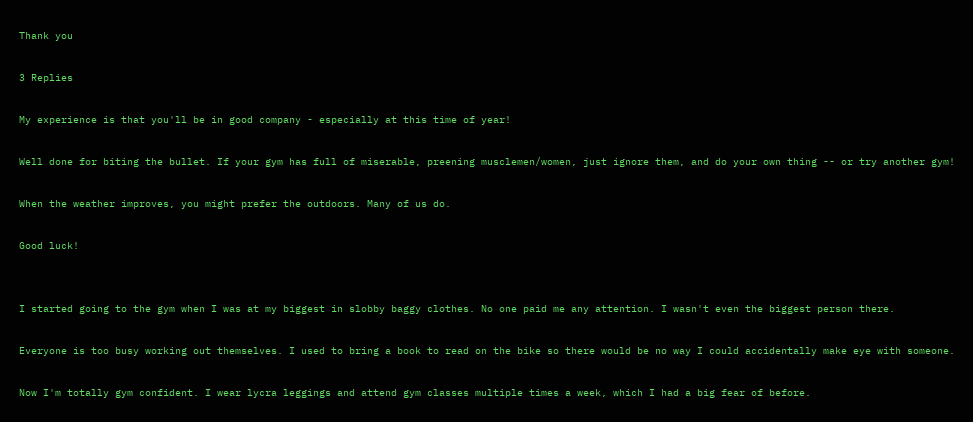Thank you

3 Replies

My experience is that you'll be in good company - especially at this time of year!

Well done for biting the bullet. If your gym has full of miserable, preening musclemen/women, just ignore them, and do your own thing -- or try another gym!

When the weather improves, you might prefer the outdoors. Many of us do.

Good luck!


I started going to the gym when I was at my biggest in slobby baggy clothes. No one paid me any attention. I wasn't even the biggest person there.

Everyone is too busy working out themselves. I used to bring a book to read on the bike so there would be no way I could accidentally make eye with someone.

Now I'm totally gym confident. I wear lycra leggings and attend gym classes multiple times a week, which I had a big fear of before.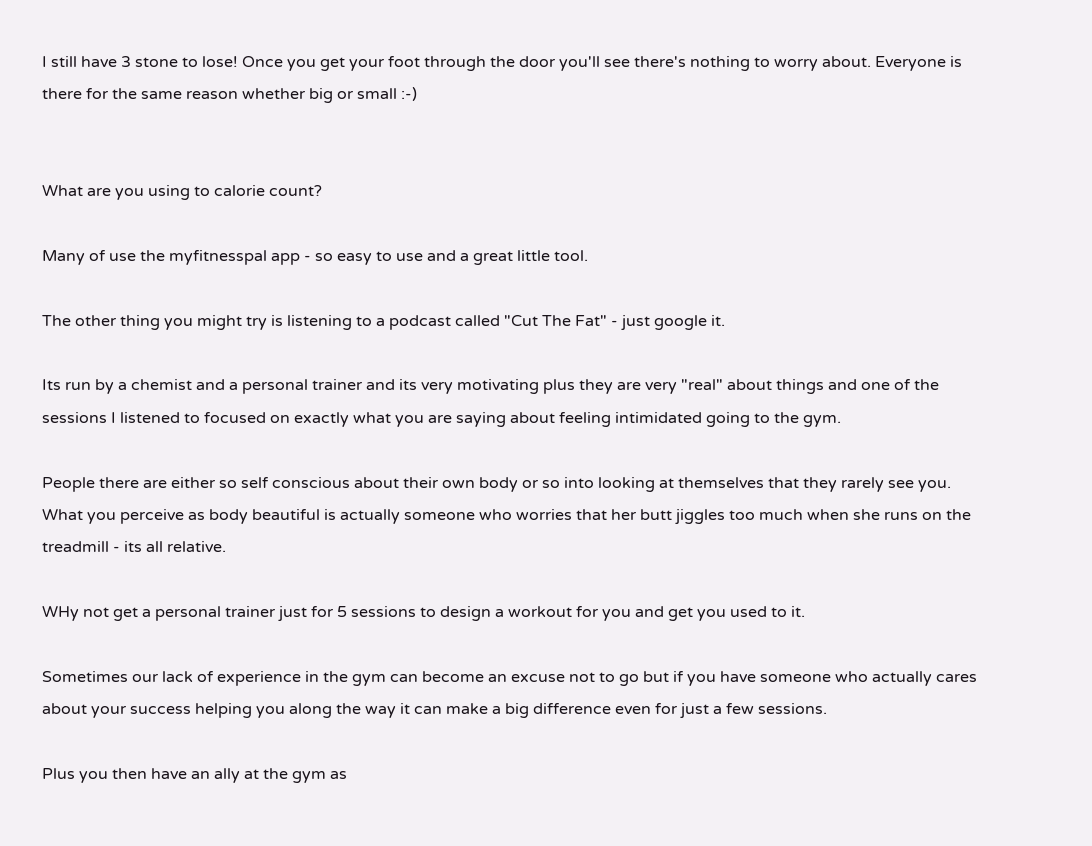I still have 3 stone to lose! Once you get your foot through the door you'll see there's nothing to worry about. Everyone is there for the same reason whether big or small :-)


What are you using to calorie count?

Many of use the myfitnesspal app - so easy to use and a great little tool.

The other thing you might try is listening to a podcast called "Cut The Fat" - just google it.

Its run by a chemist and a personal trainer and its very motivating plus they are very "real" about things and one of the sessions I listened to focused on exactly what you are saying about feeling intimidated going to the gym.

People there are either so self conscious about their own body or so into looking at themselves that they rarely see you. What you perceive as body beautiful is actually someone who worries that her butt jiggles too much when she runs on the treadmill - its all relative.

WHy not get a personal trainer just for 5 sessions to design a workout for you and get you used to it.

Sometimes our lack of experience in the gym can become an excuse not to go but if you have someone who actually cares about your success helping you along the way it can make a big difference even for just a few sessions.

Plus you then have an ally at the gym as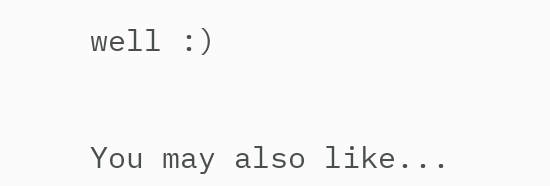well :)


You may also like...